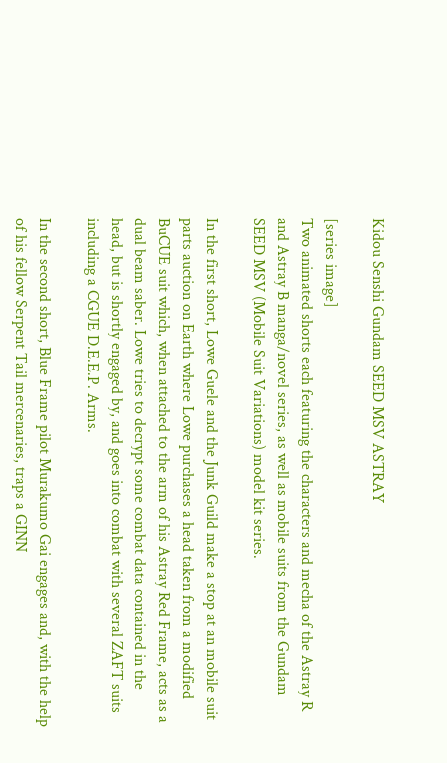Kidou Senshi Gundam SEED MSV ASTRAY

[series image]
Two animated shorts each featuring the characters and mecha of the Astray R and Astray B manga/novel series, as well as mobile suits from the Gundam SEED MSV (Mobile Suit Variations) model kit series.

In the first short, Lowe Guele and the Junk Guild make a stop at an mobile suit parts auction on Earth where Lowe purchases a head taken from a modified BuCUE suit which, when attached to the arm of his Astray Red Frame, acts as a dual beam saber. Lowe tries to decrypt some combat data contained in the head, but is shortly engaged by, and goes into combat with several ZAFT suits including a CGUE D.E.E.P. Arms.

In the second short, Blue Frame pilot Murakumo Gai engages and, with the help of his fellow Serpent Tail mercenaries, traps a GINN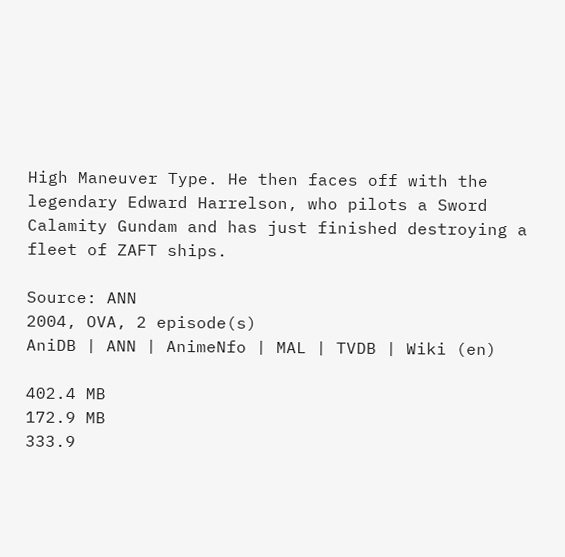High Maneuver Type. He then faces off with the legendary Edward Harrelson, who pilots a Sword Calamity Gundam and has just finished destroying a fleet of ZAFT ships.

Source: ANN
2004, OVA, 2 episode(s)
AniDB | ANN | AnimeNfo | MAL | TVDB | Wiki (en)

402.4 MB
172.9 MB
333.9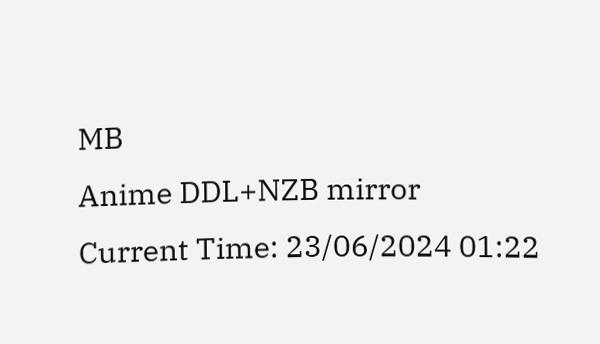MB
Anime DDL+NZB mirror
Current Time: 23/06/2024 01:22